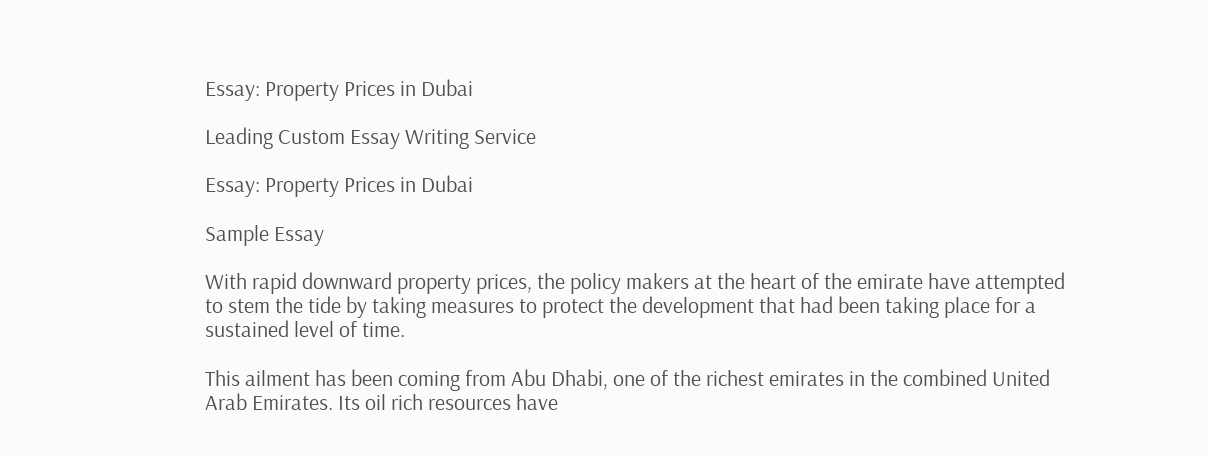Essay: Property Prices in Dubai

Leading Custom Essay Writing Service

Essay: Property Prices in Dubai

Sample Essay

With rapid downward property prices, the policy makers at the heart of the emirate have attempted to stem the tide by taking measures to protect the development that had been taking place for a sustained level of time.

This ailment has been coming from Abu Dhabi, one of the richest emirates in the combined United Arab Emirates. Its oil rich resources have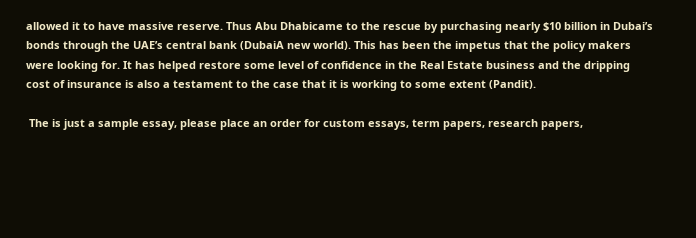allowed it to have massive reserve. Thus Abu Dhabicame to the rescue by purchasing nearly $10 billion in Dubai’s bonds through the UAE’s central bank (DubaiA new world). This has been the impetus that the policy makers were looking for. It has helped restore some level of confidence in the Real Estate business and the dripping cost of insurance is also a testament to the case that it is working to some extent (Pandit).

 The is just a sample essay, please place an order for custom essays, term papers, research papers,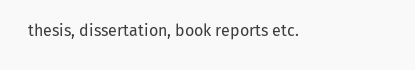thesis, dissertation, book reports etc.